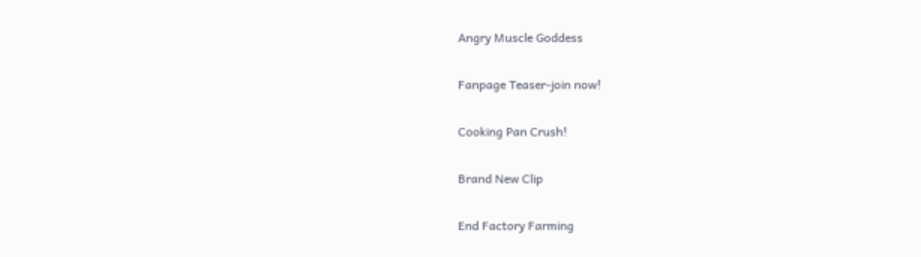Angry Muscle Goddess

Fanpage Teaser-join now!

Cooking Pan Crush!

Brand New Clip

End Factory Farming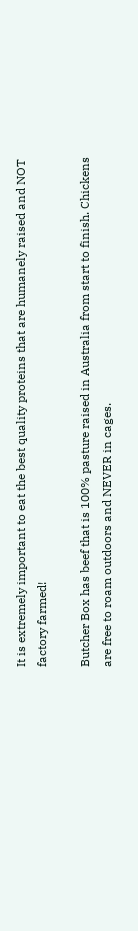It is extremely important to eat the best quality proteins that are humanely raised and NOT factory farmed!

Butcher Box has beef that is 100% pasture raised in Australia from start to finish. Chickens are free to roam outdoors and NEVER in cages.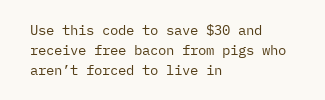Use this code to save $30 and receive free bacon from pigs who aren’t forced to live in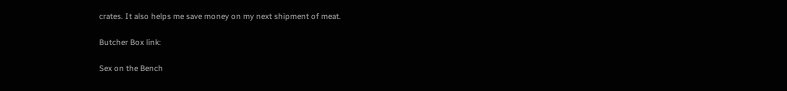crates. It also helps me save money on my next shipment of meat.

Butcher Box link:

Sex on the Bench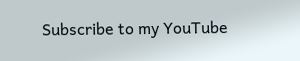Subscribe to my YouTube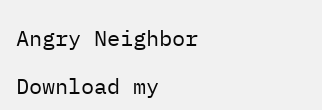Angry Neighbor

Download my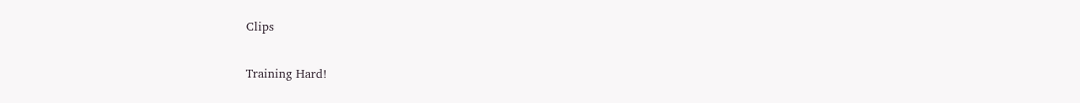Clips

Training Hard!